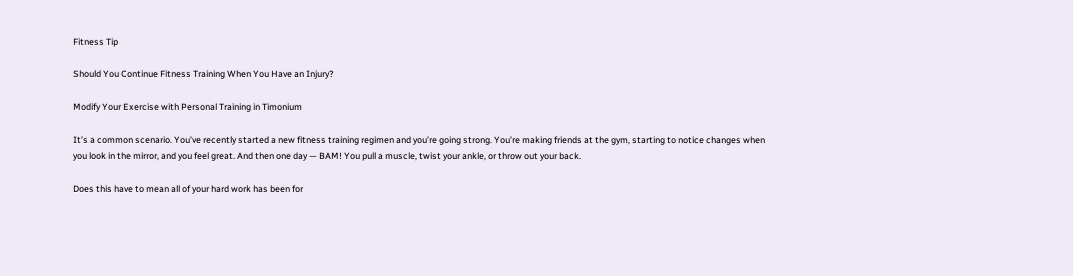Fitness Tip

Should You Continue Fitness Training When You Have an Injury?

Modify Your Exercise with Personal Training in Timonium

It’s a common scenario. You’ve recently started a new fitness training regimen and you’re going strong. You’re making friends at the gym, starting to notice changes when you look in the mirror, and you feel great. And then one day — BAM! You pull a muscle, twist your ankle, or throw out your back.

Does this have to mean all of your hard work has been for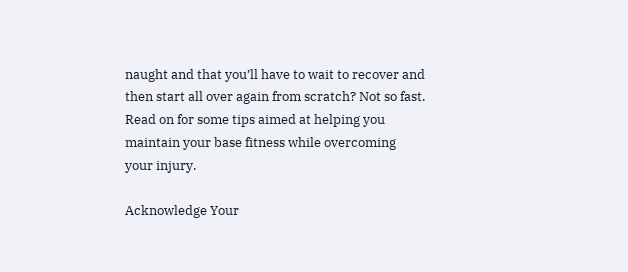naught and that you’ll have to wait to recover and then start all over again from scratch? Not so fast.  Read on for some tips aimed at helping you maintain your base fitness while overcoming your injury.

Acknowledge Your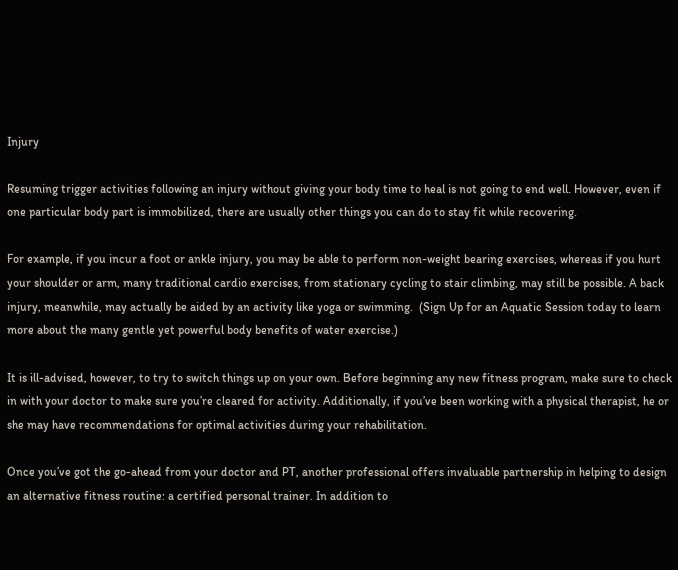Injury

Resuming trigger activities following an injury without giving your body time to heal is not going to end well. However, even if one particular body part is immobilized, there are usually other things you can do to stay fit while recovering.

For example, if you incur a foot or ankle injury, you may be able to perform non-weight bearing exercises, whereas if you hurt your shoulder or arm, many traditional cardio exercises, from stationary cycling to stair climbing, may still be possible. A back injury, meanwhile, may actually be aided by an activity like yoga or swimming.  (Sign Up for an Aquatic Session today to learn more about the many gentle yet powerful body benefits of water exercise.)

It is ill-advised, however, to try to switch things up on your own. Before beginning any new fitness program, make sure to check in with your doctor to make sure you’re cleared for activity. Additionally, if you’ve been working with a physical therapist, he or she may have recommendations for optimal activities during your rehabilitation.

Once you’ve got the go-ahead from your doctor and PT, another professional offers invaluable partnership in helping to design an alternative fitness routine: a certified personal trainer. In addition to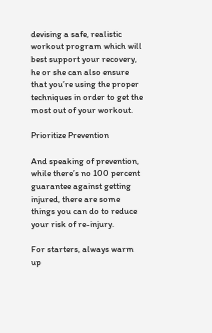devising a safe, realistic workout program which will best support your recovery, he or she can also ensure that you’re using the proper techniques in order to get the most out of your workout.

Prioritize Prevention

And speaking of prevention, while there’s no 100 percent guarantee against getting injured, there are some things you can do to reduce your risk of re-injury.

For starters, always warm up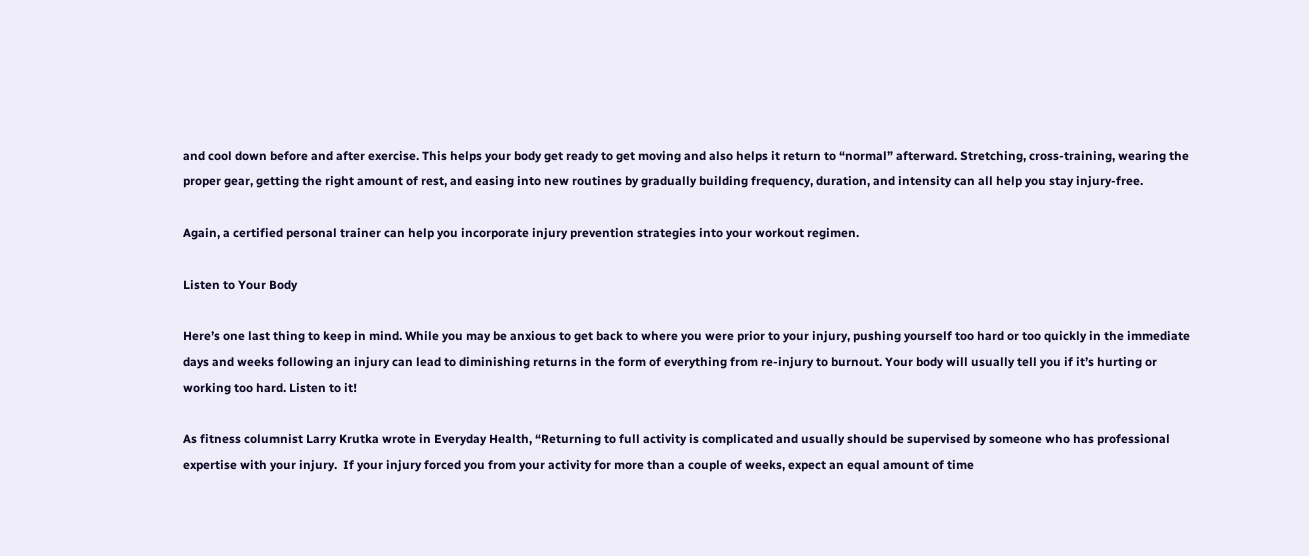and cool down before and after exercise. This helps your body get ready to get moving and also helps it return to “normal” afterward. Stretching, cross-training, wearing the proper gear, getting the right amount of rest, and easing into new routines by gradually building frequency, duration, and intensity can all help you stay injury-free.

Again, a certified personal trainer can help you incorporate injury prevention strategies into your workout regimen.

Listen to Your Body

Here’s one last thing to keep in mind. While you may be anxious to get back to where you were prior to your injury, pushing yourself too hard or too quickly in the immediate days and weeks following an injury can lead to diminishing returns in the form of everything from re-injury to burnout. Your body will usually tell you if it’s hurting or working too hard. Listen to it!

As fitness columnist Larry Krutka wrote in Everyday Health, “Returning to full activity is complicated and usually should be supervised by someone who has professional expertise with your injury.  If your injury forced you from your activity for more than a couple of weeks, expect an equal amount of time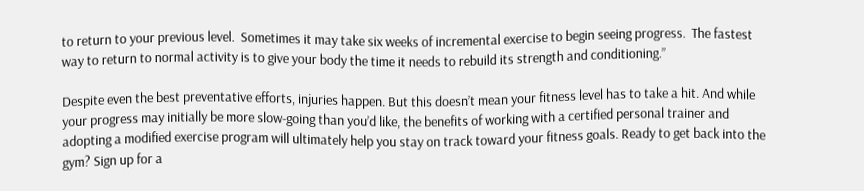to return to your previous level.  Sometimes it may take six weeks of incremental exercise to begin seeing progress.  The fastest way to return to normal activity is to give your body the time it needs to rebuild its strength and conditioning.”

Despite even the best preventative efforts, injuries happen. But this doesn’t mean your fitness level has to take a hit. And while your progress may initially be more slow-going than you’d like, the benefits of working with a certified personal trainer and adopting a modified exercise program will ultimately help you stay on track toward your fitness goals. Ready to get back into the gym? Sign up for a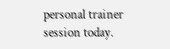personal trainer session today.